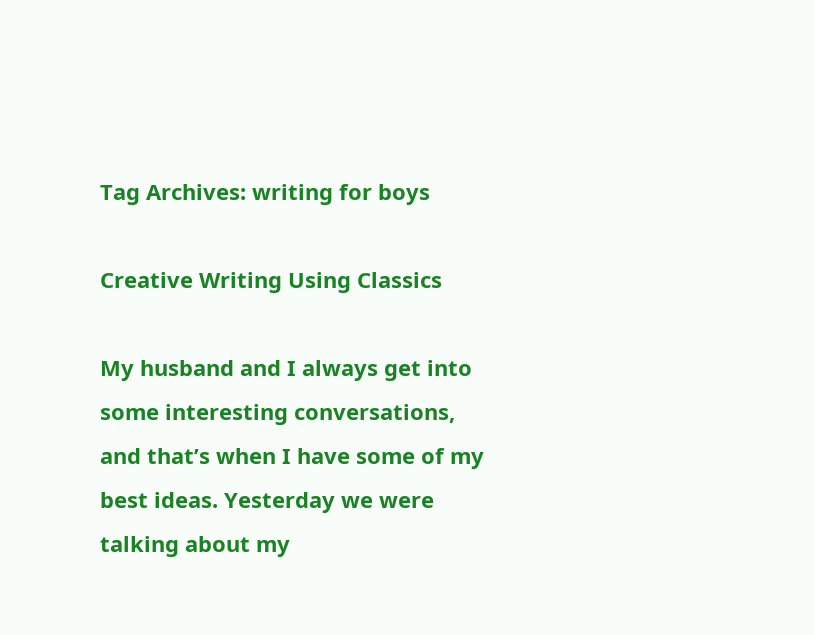Tag Archives: writing for boys

Creative Writing Using Classics

My husband and I always get into some interesting conversations, and that’s when I have some of my best ideas. Yesterday we were talking about my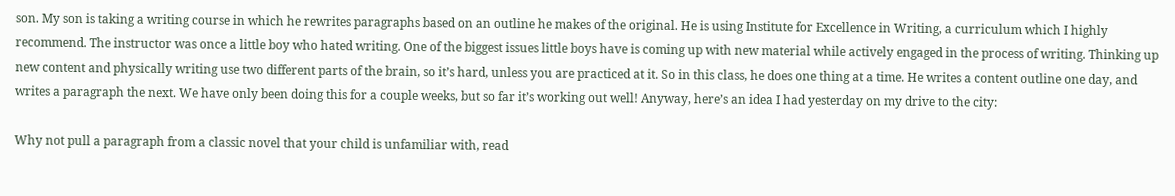son. My son is taking a writing course in which he rewrites paragraphs based on an outline he makes of the original. He is using Institute for Excellence in Writing, a curriculum which I highly recommend. The instructor was once a little boy who hated writing. One of the biggest issues little boys have is coming up with new material while actively engaged in the process of writing. Thinking up new content and physically writing use two different parts of the brain, so it’s hard, unless you are practiced at it. So in this class, he does one thing at a time. He writes a content outline one day, and writes a paragraph the next. We have only been doing this for a couple weeks, but so far it’s working out well! Anyway, here’s an idea I had yesterday on my drive to the city:

Why not pull a paragraph from a classic novel that your child is unfamiliar with, read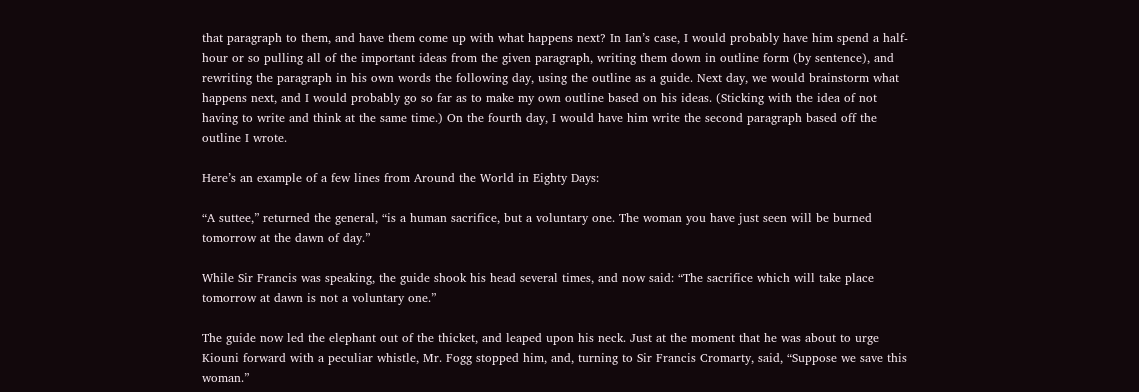that paragraph to them, and have them come up with what happens next? In Ian’s case, I would probably have him spend a half-hour or so pulling all of the important ideas from the given paragraph, writing them down in outline form (by sentence), and rewriting the paragraph in his own words the following day, using the outline as a guide. Next day, we would brainstorm what happens next, and I would probably go so far as to make my own outline based on his ideas. (Sticking with the idea of not having to write and think at the same time.) On the fourth day, I would have him write the second paragraph based off the outline I wrote.

Here’s an example of a few lines from Around the World in Eighty Days:

“A suttee,” returned the general, “is a human sacrifice, but a voluntary one. The woman you have just seen will be burned tomorrow at the dawn of day.”

While Sir Francis was speaking, the guide shook his head several times, and now said: “The sacrifice which will take place tomorrow at dawn is not a voluntary one.”

The guide now led the elephant out of the thicket, and leaped upon his neck. Just at the moment that he was about to urge Kiouni forward with a peculiar whistle, Mr. Fogg stopped him, and, turning to Sir Francis Cromarty, said, “Suppose we save this woman.”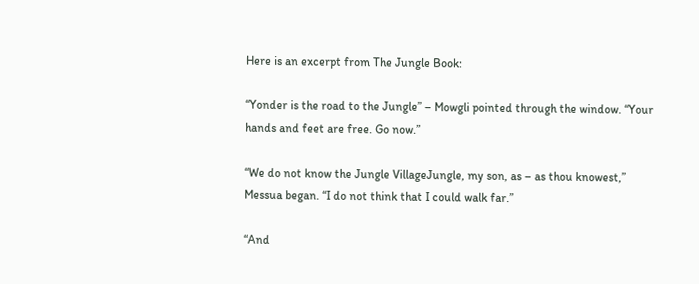Here is an excerpt from The Jungle Book:

“Yonder is the road to the Jungle” – Mowgli pointed through the window. “Your hands and feet are free. Go now.”

“We do not know the Jungle VillageJungle, my son, as – as thou knowest,” Messua began. “I do not think that I could walk far.”

“And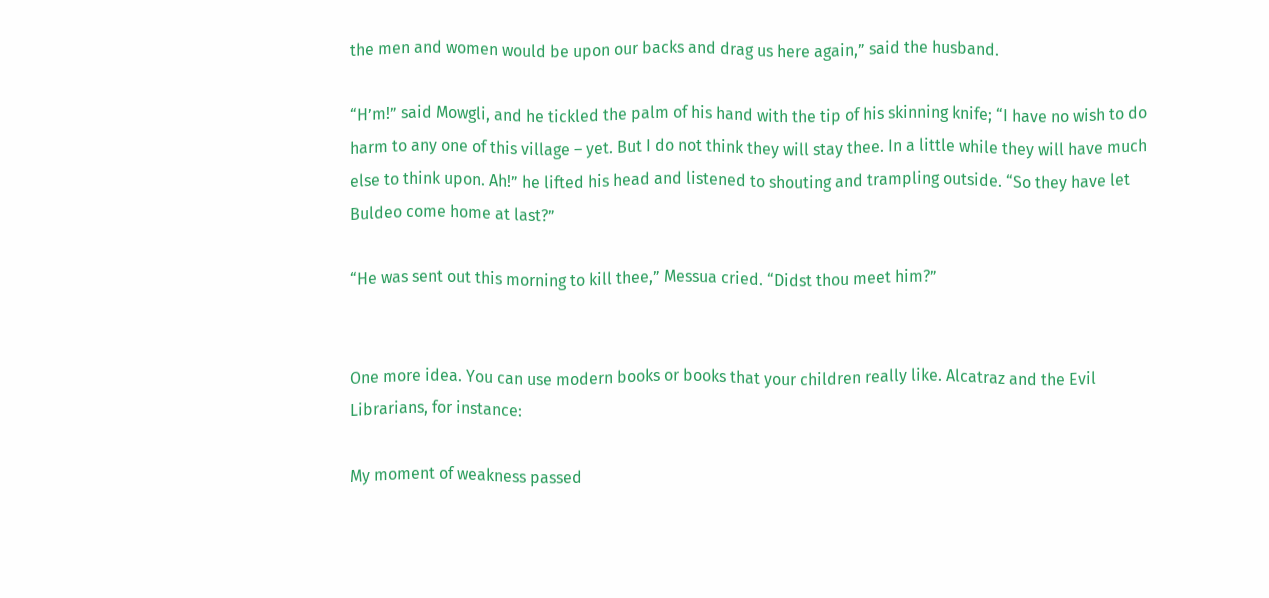the men and women would be upon our backs and drag us here again,” said the husband.

“H’m!” said Mowgli, and he tickled the palm of his hand with the tip of his skinning knife; “I have no wish to do harm to any one of this village – yet. But I do not think they will stay thee. In a little while they will have much else to think upon. Ah!” he lifted his head and listened to shouting and trampling outside. “So they have let Buldeo come home at last?”

“He was sent out this morning to kill thee,” Messua cried. “Didst thou meet him?”


One more idea. You can use modern books or books that your children really like. Alcatraz and the Evil Librarians, for instance:

My moment of weakness passed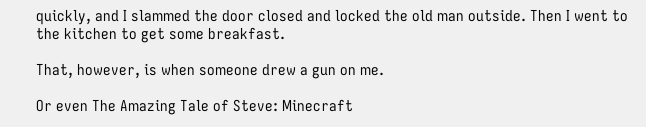quickly, and I slammed the door closed and locked the old man outside. Then I went to the kitchen to get some breakfast.

That, however, is when someone drew a gun on me.

Or even The Amazing Tale of Steve: Minecraft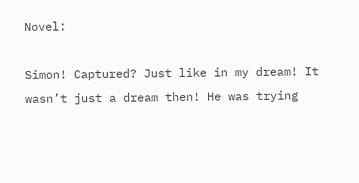Novel:

Simon! Captured? Just like in my dream! It wasn’t just a dream then! He was trying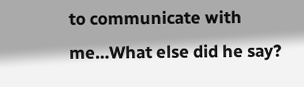to communicate with me…What else did he say?